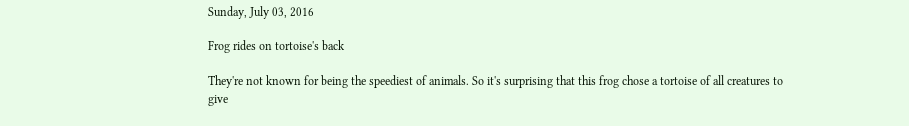Sunday, July 03, 2016

Frog rides on tortoise's back

They're not known for being the speediest of animals. So it's surprising that this frog chose a tortoise of all creatures to give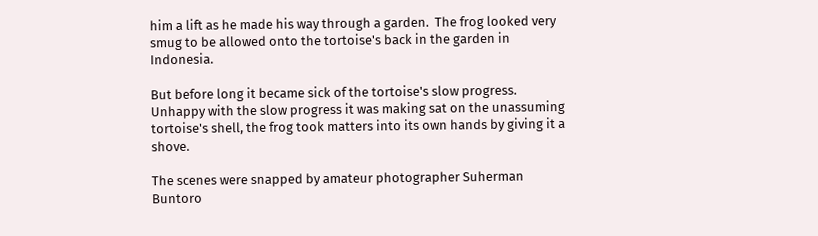him a lift as he made his way through a garden.  The frog looked very smug to be allowed onto the tortoise's back in the garden in Indonesia.

But before long it became sick of the tortoise's slow progress.  Unhappy with the slow progress it was making sat on the unassuming tortoise's shell, the frog took matters into its own hands by giving it a shove.

The scenes were snapped by amateur photographer Suherman Buntoro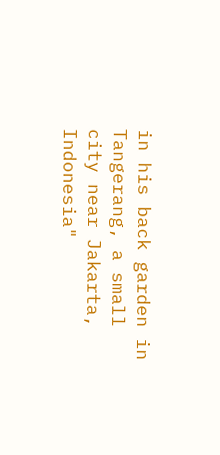in his back garden in Tangerang, a small city near Jakarta, Indonesia"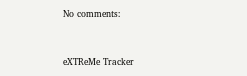No comments:


eXTReMe Tracker